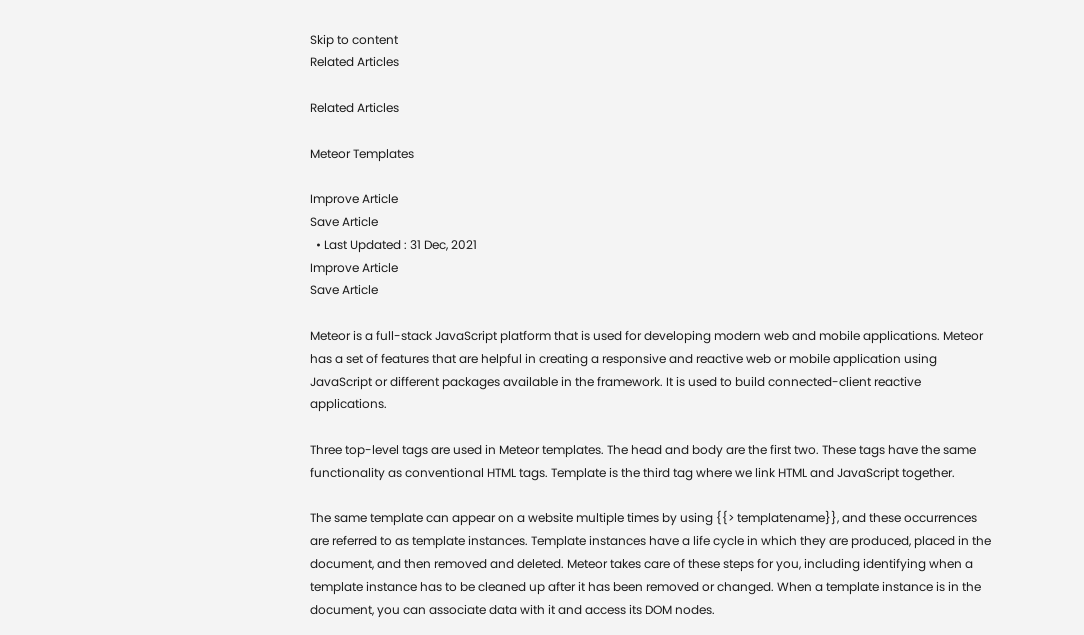Skip to content
Related Articles

Related Articles

Meteor Templates

Improve Article
Save Article
  • Last Updated : 31 Dec, 2021
Improve Article
Save Article

Meteor is a full-stack JavaScript platform that is used for developing modern web and mobile applications. Meteor has a set of features that are helpful in creating a responsive and reactive web or mobile application using JavaScript or different packages available in the framework. It is used to build connected-client reactive applications.

Three top-level tags are used in Meteor templates. The head and body are the first two. These tags have the same functionality as conventional HTML tags. Template is the third tag where we link HTML and JavaScript together.

The same template can appear on a website multiple times by using {{> templatename}}, and these occurrences are referred to as template instances. Template instances have a life cycle in which they are produced, placed in the document, and then removed and deleted. Meteor takes care of these steps for you, including identifying when a template instance has to be cleaned up after it has been removed or changed. When a template instance is in the document, you can associate data with it and access its DOM nodes.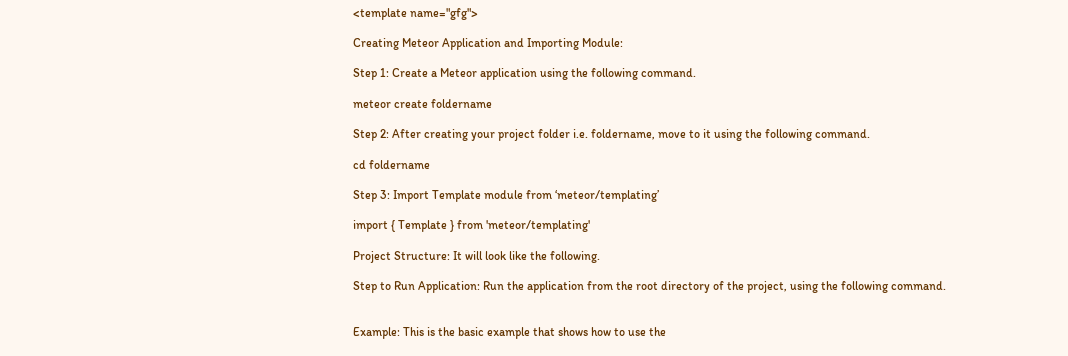<template name="gfg">

Creating Meteor Application and Importing Module:

Step 1: Create a Meteor application using the following command.

meteor create foldername

Step 2: After creating your project folder i.e. foldername, move to it using the following command.

cd foldername

Step 3: Import Template module from ‘meteor/templating’

import { Template } from 'meteor/templating'

Project Structure: It will look like the following.

Step to Run Application: Run the application from the root directory of the project, using the following command.


Example: This is the basic example that shows how to use the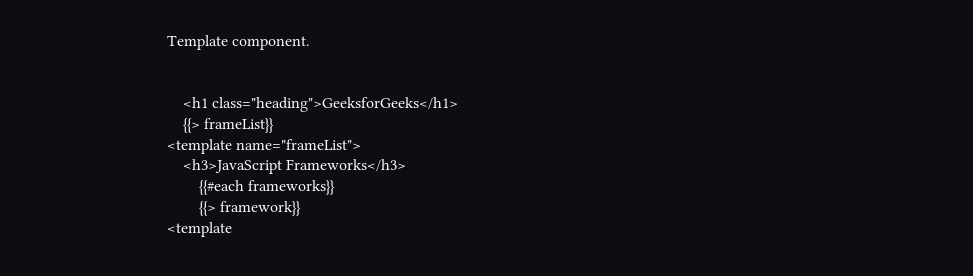Template component.


    <h1 class="heading">GeeksforGeeks</h1>
    {{> frameList}}
<template name="frameList">
    <h3>JavaScript Frameworks</h3>
        {{#each frameworks}}
        {{> framework}}
<template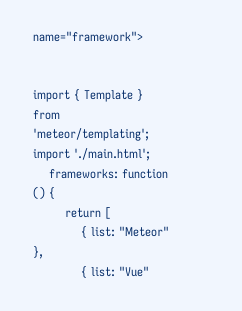name="framework">


import { Template } from 'meteor/templating';
import './main.html';
    frameworks: function () {
        return [
            { list: "Meteor" },
            { list: "Vue"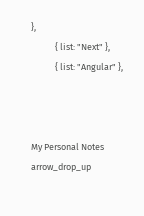},
            { list: "Next" },
            { list: "Angular" },



My Personal Notes arrow_drop_up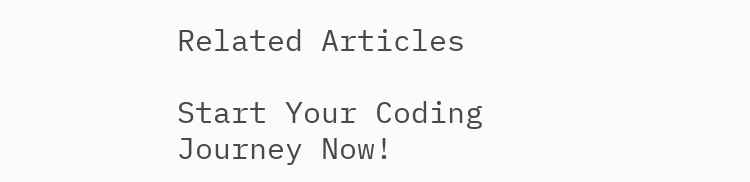Related Articles

Start Your Coding Journey Now!